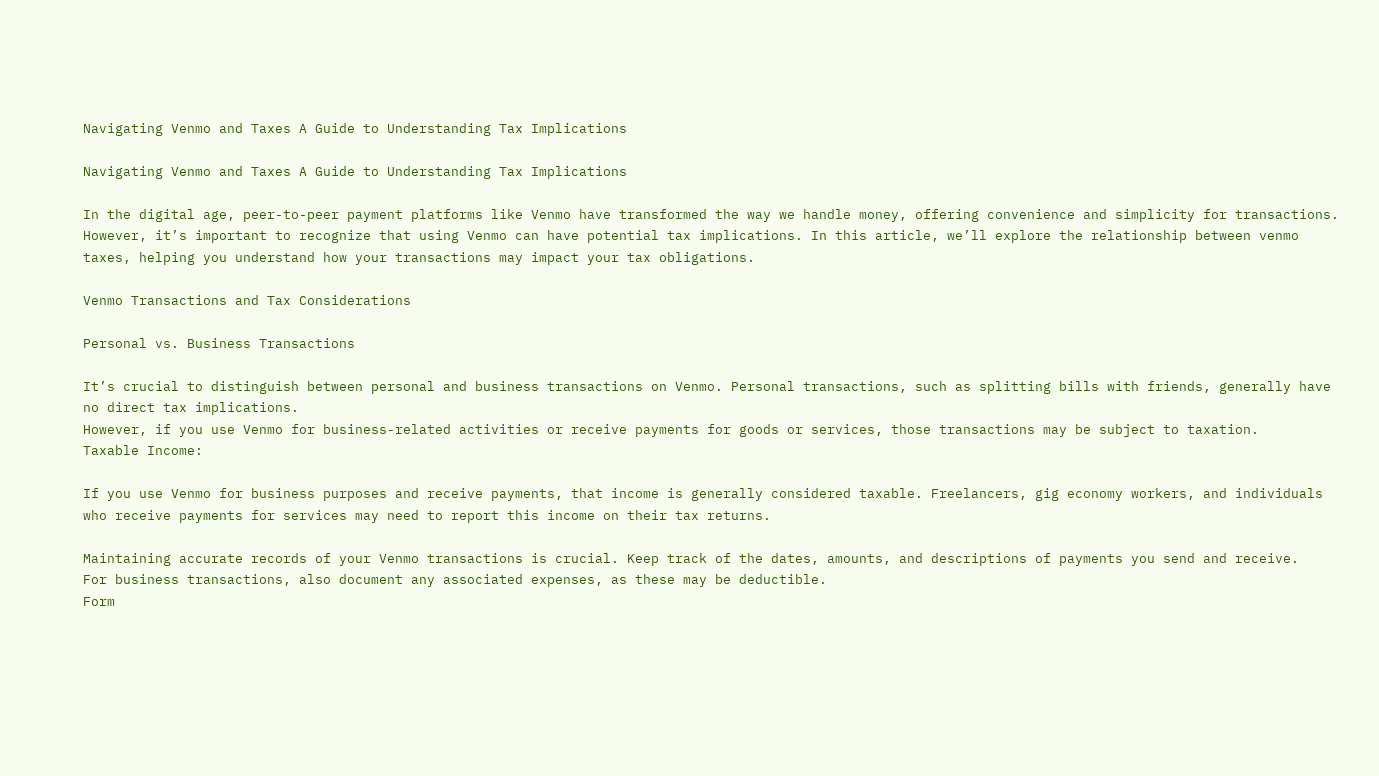Navigating Venmo and Taxes A Guide to Understanding Tax Implications

Navigating Venmo and Taxes A Guide to Understanding Tax Implications

In the digital age, peer-to-peer payment platforms like Venmo have transformed the way we handle money, offering convenience and simplicity for transactions. However, it’s important to recognize that using Venmo can have potential tax implications. In this article, we’ll explore the relationship between venmo taxes, helping you understand how your transactions may impact your tax obligations.

Venmo Transactions and Tax Considerations

Personal vs. Business Transactions

It’s crucial to distinguish between personal and business transactions on Venmo. Personal transactions, such as splitting bills with friends, generally have no direct tax implications.
However, if you use Venmo for business-related activities or receive payments for goods or services, those transactions may be subject to taxation.
Taxable Income:

If you use Venmo for business purposes and receive payments, that income is generally considered taxable. Freelancers, gig economy workers, and individuals who receive payments for services may need to report this income on their tax returns.

Maintaining accurate records of your Venmo transactions is crucial. Keep track of the dates, amounts, and descriptions of payments you send and receive.
For business transactions, also document any associated expenses, as these may be deductible.
Form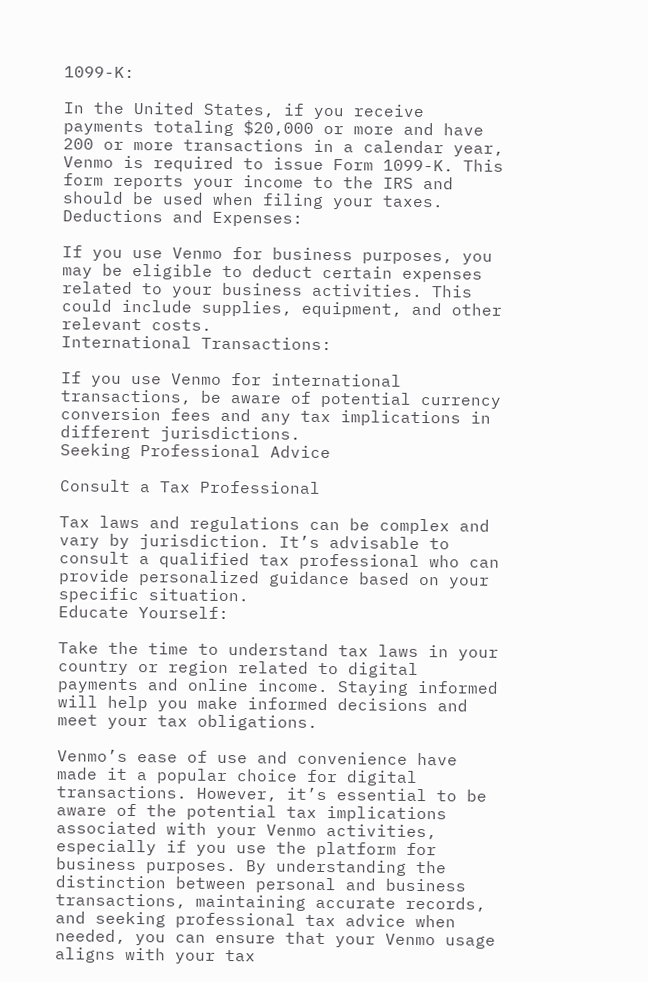1099-K:

In the United States, if you receive payments totaling $20,000 or more and have 200 or more transactions in a calendar year, Venmo is required to issue Form 1099-K. This form reports your income to the IRS and should be used when filing your taxes.
Deductions and Expenses:

If you use Venmo for business purposes, you may be eligible to deduct certain expenses related to your business activities. This could include supplies, equipment, and other relevant costs.
International Transactions:

If you use Venmo for international transactions, be aware of potential currency conversion fees and any tax implications in different jurisdictions.
Seeking Professional Advice

Consult a Tax Professional

Tax laws and regulations can be complex and vary by jurisdiction. It’s advisable to consult a qualified tax professional who can provide personalized guidance based on your specific situation.
Educate Yourself:

Take the time to understand tax laws in your country or region related to digital payments and online income. Staying informed will help you make informed decisions and meet your tax obligations.

Venmo’s ease of use and convenience have made it a popular choice for digital transactions. However, it’s essential to be aware of the potential tax implications associated with your Venmo activities, especially if you use the platform for business purposes. By understanding the distinction between personal and business transactions, maintaining accurate records, and seeking professional tax advice when needed, you can ensure that your Venmo usage aligns with your tax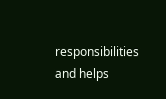responsibilities and helps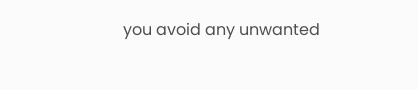you avoid any unwanted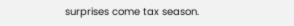surprises come tax season.